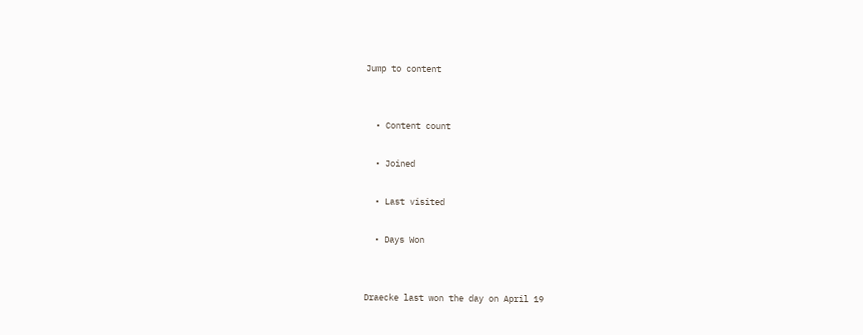Jump to content


  • Content count

  • Joined

  • Last visited

  • Days Won


Draecke last won the day on April 19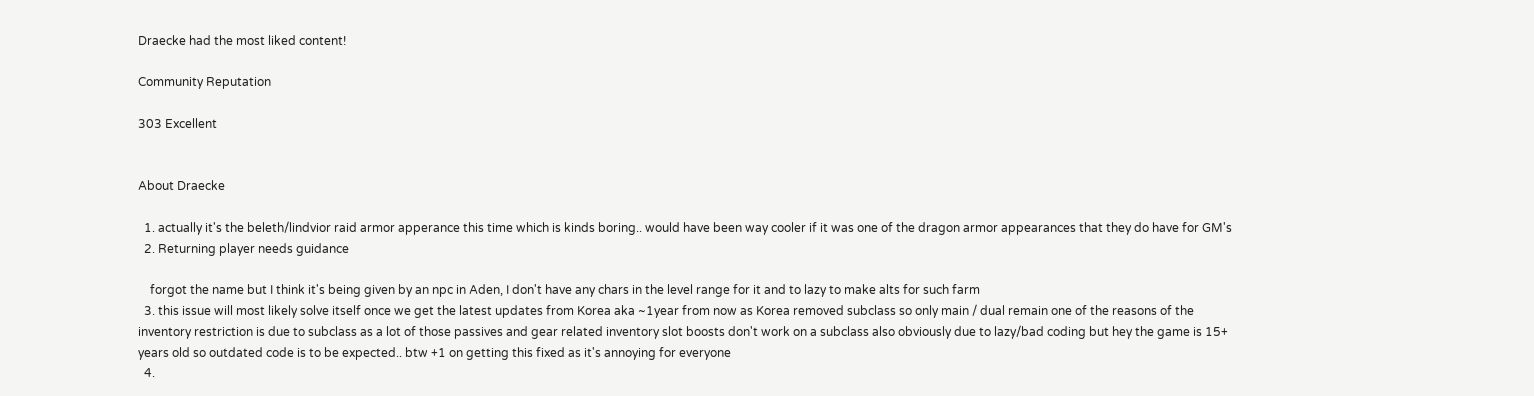Draecke had the most liked content!

Community Reputation

303 Excellent


About Draecke

  1. actually it's the beleth/lindvior raid armor apperance this time which is kinds boring.. would have been way cooler if it was one of the dragon armor appearances that they do have for GM's
  2. Returning player needs guidance

    forgot the name but I think it's being given by an npc in Aden, I don't have any chars in the level range for it and to lazy to make alts for such farm
  3. this issue will most likely solve itself once we get the latest updates from Korea aka ~1year from now as Korea removed subclass so only main / dual remain one of the reasons of the inventory restriction is due to subclass as a lot of those passives and gear related inventory slot boosts don't work on a subclass also obviously due to lazy/bad coding but hey the game is 15+ years old so outdated code is to be expected.. btw +1 on getting this fixed as it's annoying for everyone
  4.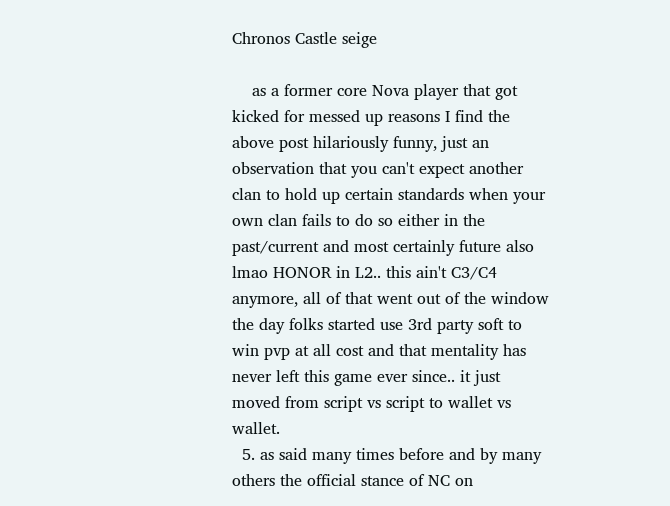Chronos Castle seige

    as a former core Nova player that got kicked for messed up reasons I find the above post hilariously funny, just an observation that you can't expect another clan to hold up certain standards when your own clan fails to do so either in the past/current and most certainly future also lmao HONOR in L2.. this ain't C3/C4 anymore, all of that went out of the window the day folks started use 3rd party soft to win pvp at all cost and that mentality has never left this game ever since.. it just moved from script vs script to wallet vs wallet.
  5. as said many times before and by many others the official stance of NC on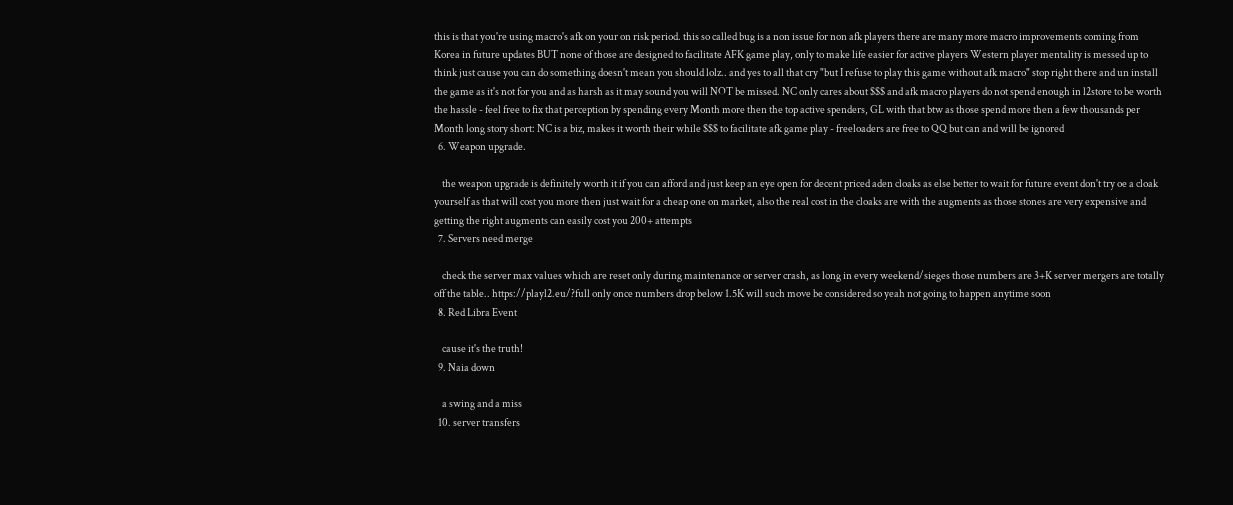this is that you're using macro's afk on your on risk period. this so called bug is a non issue for non afk players there are many more macro improvements coming from Korea in future updates BUT none of those are designed to facilitate AFK game play, only to make life easier for active players Western player mentality is messed up to think just cause you can do something doesn't mean you should lolz.. and yes to all that cry "but I refuse to play this game without afk macro" stop right there and un install the game as it's not for you and as harsh as it may sound you will NOT be missed. NC only cares about $$$ and afk macro players do not spend enough in l2store to be worth the hassle - feel free to fix that perception by spending every Month more then the top active spenders, GL with that btw as those spend more then a few thousands per Month long story short: NC is a biz, makes it worth their while $$$ to facilitate afk game play - freeloaders are free to QQ but can and will be ignored
  6. Weapon upgrade.

    the weapon upgrade is definitely worth it if you can afford and just keep an eye open for decent priced aden cloaks as else better to wait for future event don't try oe a cloak yourself as that will cost you more then just wait for a cheap one on market, also the real cost in the cloaks are with the augments as those stones are very expensive and getting the right augments can easily cost you 200+ attempts
  7. Servers need merge

    check the server max values which are reset only during maintenance or server crash, as long in every weekend/sieges those numbers are 3+K server mergers are totally off the table.. https://playl2.eu/?full only once numbers drop below 1.5K will such move be considered so yeah not going to happen anytime soon
  8. Red Libra Event

    cause it's the truth!
  9. Naia down

    a swing and a miss
  10. server transfers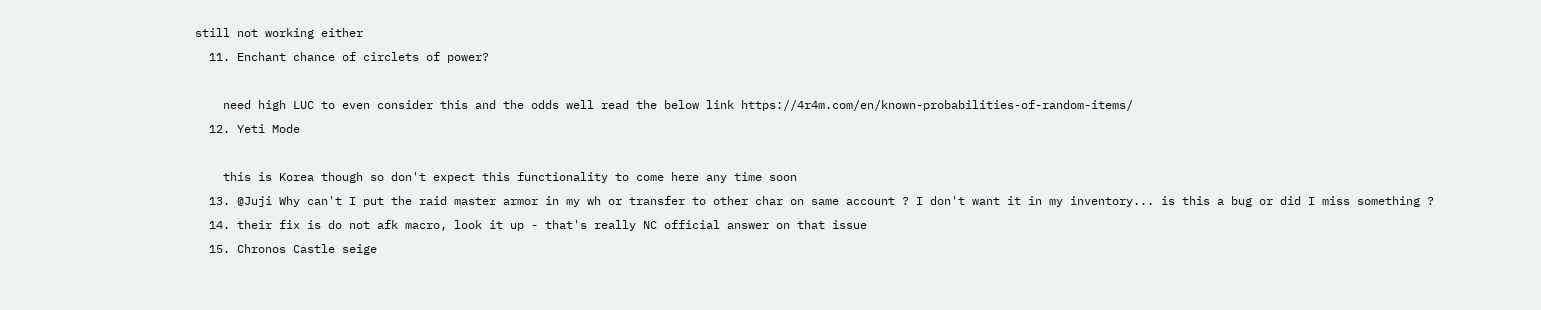still not working either
  11. Enchant chance of circlets of power?

    need high LUC to even consider this and the odds well read the below link https://4r4m.com/en/known-probabilities-of-random-items/
  12. Yeti Mode

    this is Korea though so don't expect this functionality to come here any time soon
  13. @Juji Why can't I put the raid master armor in my wh or transfer to other char on same account ? I don't want it in my inventory... is this a bug or did I miss something ?
  14. their fix is do not afk macro, look it up - that's really NC official answer on that issue
  15. Chronos Castle seige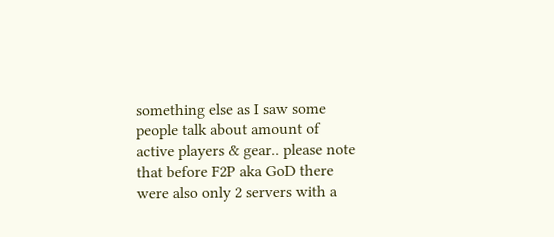something else as I saw some people talk about amount of active players & gear.. please note that before F2P aka GoD there were also only 2 servers with a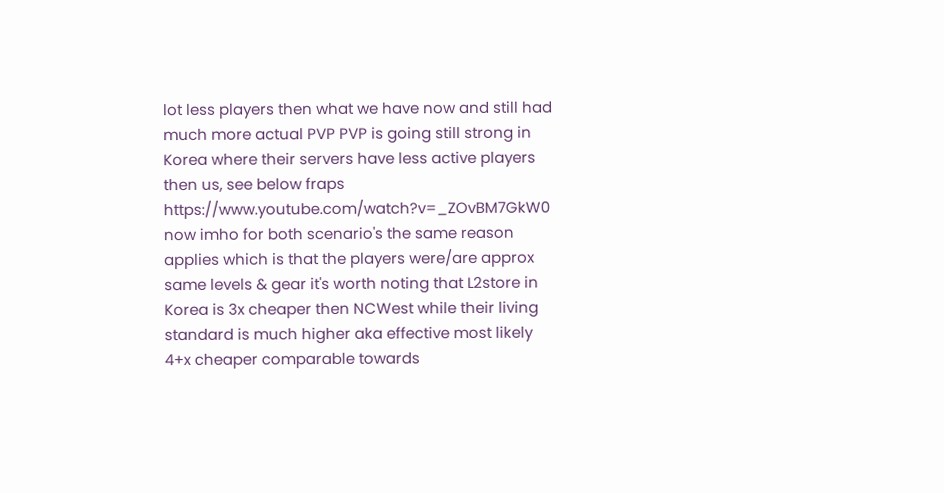lot less players then what we have now and still had much more actual PVP PVP is going still strong in Korea where their servers have less active players then us, see below fraps https://www.youtube.com/watch?v=_ZOvBM7GkW0 now imho for both scenario's the same reason applies which is that the players were/are approx same levels & gear it's worth noting that L2store in Korea is 3x cheaper then NCWest while their living standard is much higher aka effective most likely 4+x cheaper comparable towards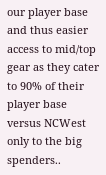our player base and thus easier access to mid/top gear as they cater to 90% of their player base versus NCWest only to the big spenders..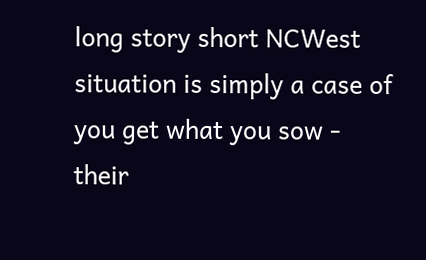long story short NCWest situation is simply a case of you get what you sow - their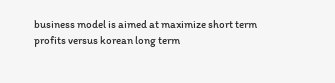business model is aimed at maximize short term profits versus korean long term